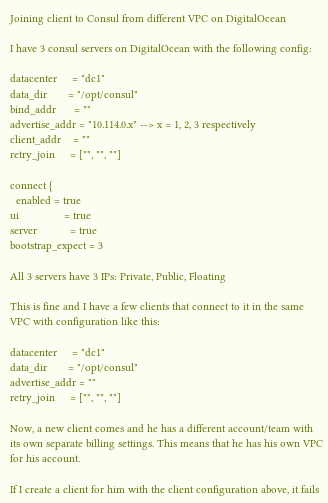Joining client to Consul from different VPC on DigitalOcean

I have 3 consul servers on DigitalOcean with the following config:

datacenter     = "dc1"
data_dir       = "/opt/consul"
bind_addr      = ""
advertise_addr = "10.114.0.x" --> x = 1, 2, 3 respectively
client_addr    = ""
retry_join     = ["", "", ""]

connect {
  enabled = true
ui               = true
server           = true
bootstrap_expect = 3

All 3 servers have 3 IPs: Private, Public, Floating

This is fine and I have a few clients that connect to it in the same VPC with configuration like this:

datacenter     = "dc1"
data_dir       = "/opt/consul"
advertise_addr = ""
retry_join     = ["", "", ""]

Now, a new client comes and he has a different account/team with its own separate billing settings. This means that he has his own VPC for his account.

If I create a client for him with the client configuration above, it fails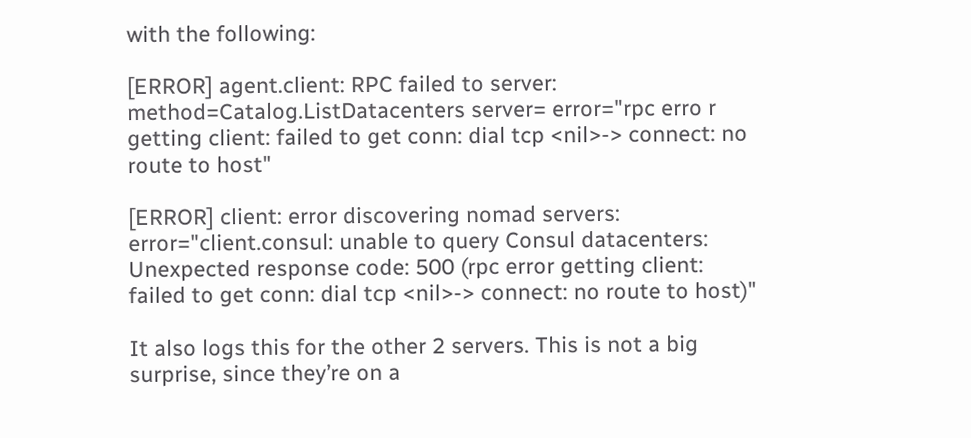with the following:

[ERROR] agent.client: RPC failed to server: method=Catalog.ListDatacenters server= error="rpc erro r getting client: failed to get conn: dial tcp <nil>-> connect: no route to host"

[ERROR] client: error discovering nomad servers: error="client.consul: unable to query Consul datacenters: Unexpected response code: 500 (rpc error getting client: failed to get conn: dial tcp <nil>-> connect: no route to host)"

It also logs this for the other 2 servers. This is not a big surprise, since they’re on a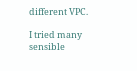different VPC.

I tried many sensible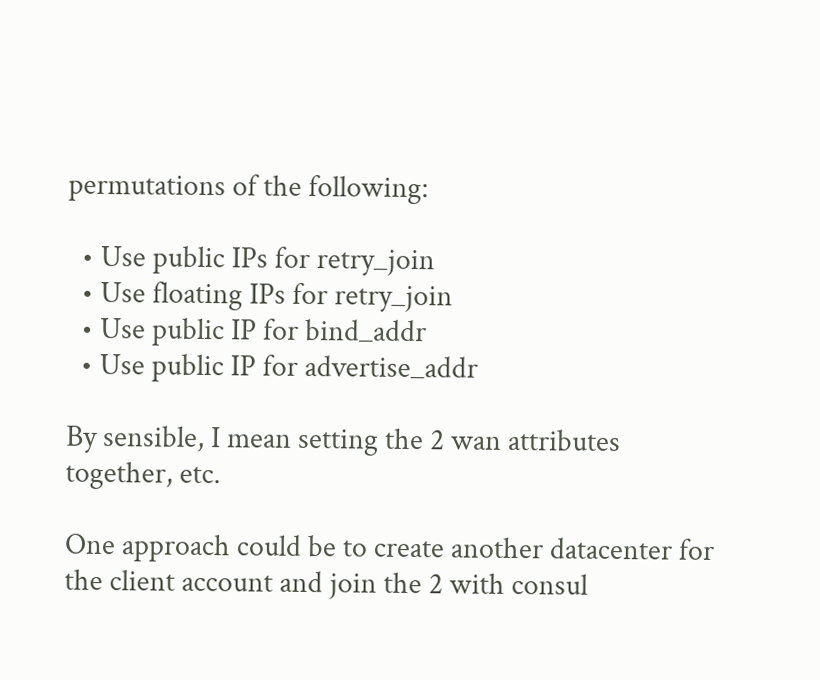permutations of the following:

  • Use public IPs for retry_join
  • Use floating IPs for retry_join
  • Use public IP for bind_addr
  • Use public IP for advertise_addr

By sensible, I mean setting the 2 wan attributes together, etc.

One approach could be to create another datacenter for the client account and join the 2 with consul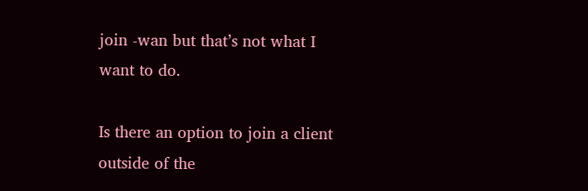join -wan but that’s not what I want to do.

Is there an option to join a client outside of the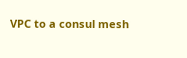VPC to a consul mesh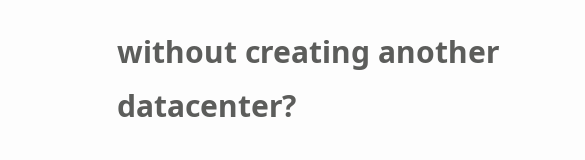without creating another datacenter?